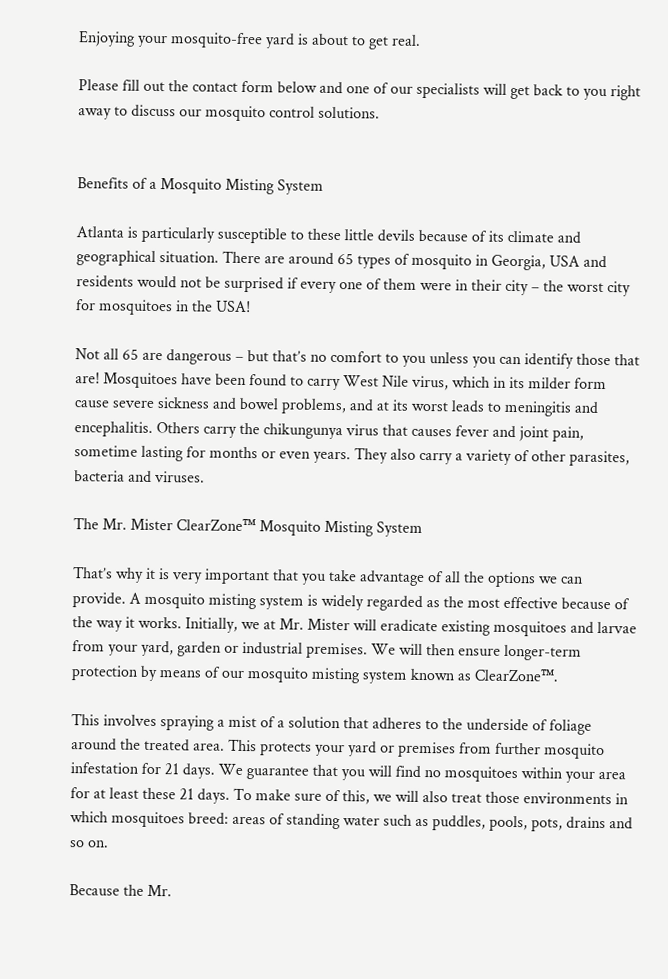Enjoying your mosquito-free yard is about to get real.

Please fill out the contact form below and one of our specialists will get back to you right away to discuss our mosquito control solutions.


Benefits of a Mosquito Misting System

Atlanta is particularly susceptible to these little devils because of its climate and geographical situation. There are around 65 types of mosquito in Georgia, USA and residents would not be surprised if every one of them were in their city – the worst city for mosquitoes in the USA!

Not all 65 are dangerous – but that’s no comfort to you unless you can identify those that are! Mosquitoes have been found to carry West Nile virus, which in its milder form cause severe sickness and bowel problems, and at its worst leads to meningitis and encephalitis. Others carry the chikungunya virus that causes fever and joint pain, sometime lasting for months or even years. They also carry a variety of other parasites, bacteria and viruses.

The Mr. Mister ClearZone™ Mosquito Misting System

That’s why it is very important that you take advantage of all the options we can provide. A mosquito misting system is widely regarded as the most effective because of the way it works. Initially, we at Mr. Mister will eradicate existing mosquitoes and larvae from your yard, garden or industrial premises. We will then ensure longer-term protection by means of our mosquito misting system known as ClearZone™.

This involves spraying a mist of a solution that adheres to the underside of foliage around the treated area. This protects your yard or premises from further mosquito infestation for 21 days. We guarantee that you will find no mosquitoes within your area for at least these 21 days. To make sure of this, we will also treat those environments in which mosquitoes breed: areas of standing water such as puddles, pools, pots, drains and so on.

Because the Mr.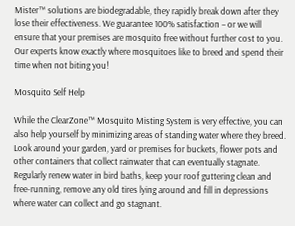Mister™ solutions are biodegradable, they rapidly break down after they lose their effectiveness. We guarantee 100% satisfaction – or we will ensure that your premises are mosquito free without further cost to you. Our experts know exactly where mosquitoes like to breed and spend their time when not biting you!

Mosquito Self Help

While the ClearZone™ Mosquito Misting System is very effective, you can also help yourself by minimizing areas of standing water where they breed. Look around your garden, yard or premises for buckets, flower pots and other containers that collect rainwater that can eventually stagnate. Regularly renew water in bird baths, keep your roof guttering clean and free-running, remove any old tires lying around and fill in depressions where water can collect and go stagnant.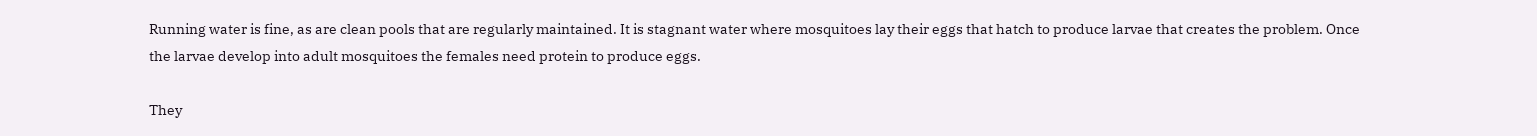Running water is fine, as are clean pools that are regularly maintained. It is stagnant water where mosquitoes lay their eggs that hatch to produce larvae that creates the problem. Once the larvae develop into adult mosquitoes the females need protein to produce eggs.

They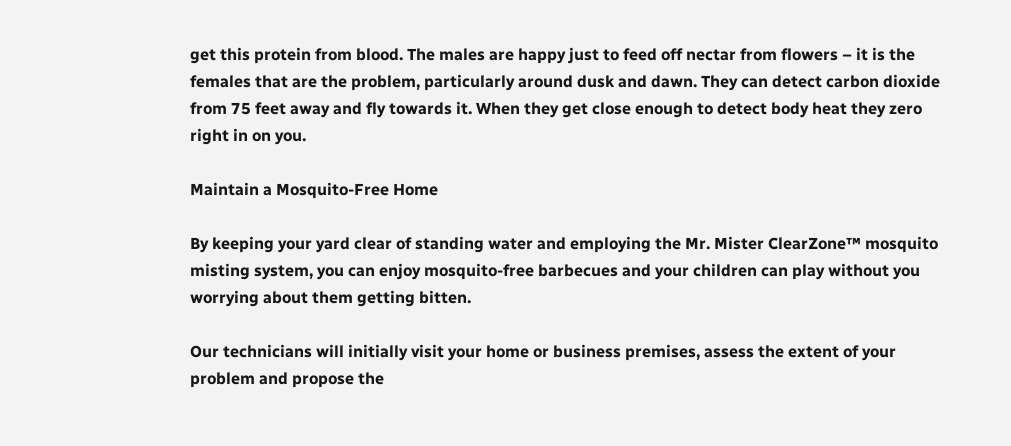get this protein from blood. The males are happy just to feed off nectar from flowers – it is the females that are the problem, particularly around dusk and dawn. They can detect carbon dioxide from 75 feet away and fly towards it. When they get close enough to detect body heat they zero right in on you.

Maintain a Mosquito-Free Home

By keeping your yard clear of standing water and employing the Mr. Mister ClearZone™ mosquito misting system, you can enjoy mosquito-free barbecues and your children can play without you worrying about them getting bitten.

Our technicians will initially visit your home or business premises, assess the extent of your problem and propose the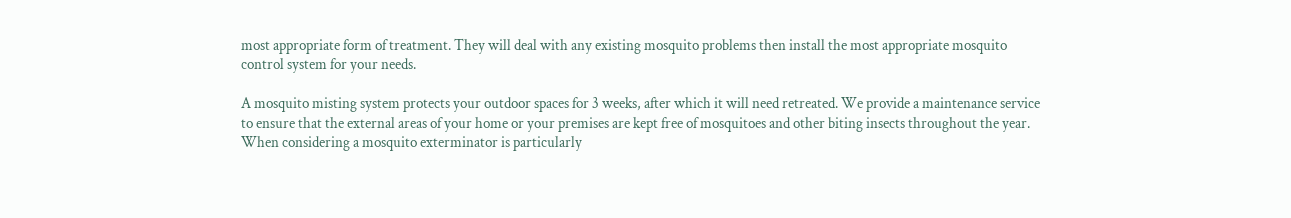most appropriate form of treatment. They will deal with any existing mosquito problems then install the most appropriate mosquito control system for your needs.

A mosquito misting system protects your outdoor spaces for 3 weeks, after which it will need retreated. We provide a maintenance service to ensure that the external areas of your home or your premises are kept free of mosquitoes and other biting insects throughout the year. When considering a mosquito exterminator is particularly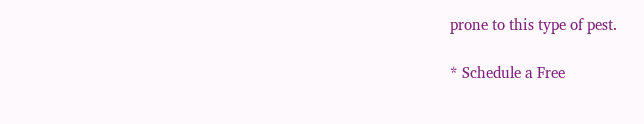prone to this type of pest.

* Schedule a Free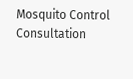Mosquito Control Consultation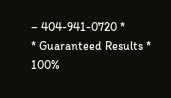– 404-941-0720 *
* Guaranteed Results * 100%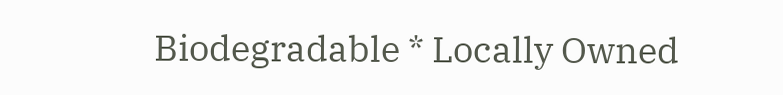Biodegradable * Locally Owned